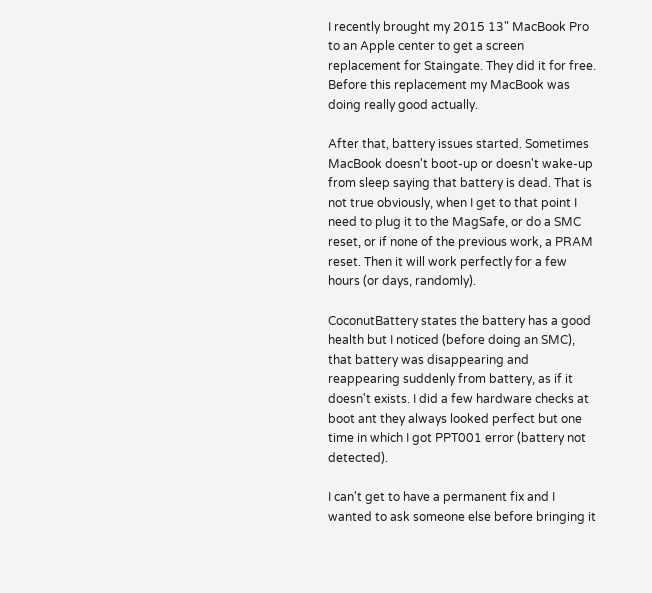I recently brought my 2015 13" MacBook Pro to an Apple center to get a screen replacement for Staingate. They did it for free. Before this replacement my MacBook was doing really good actually.

After that, battery issues started. Sometimes MacBook doesn't boot-up or doesn't wake-up from sleep saying that battery is dead. That is not true obviously, when I get to that point I need to plug it to the MagSafe, or do a SMC reset, or if none of the previous work, a PRAM reset. Then it will work perfectly for a few hours (or days, randomly).

CoconutBattery states the battery has a good health but I noticed (before doing an SMC), that battery was disappearing and reappearing suddenly from battery, as if it doesn't exists. I did a few hardware checks at boot ant they always looked perfect but one time in which I got PPT001 error (battery not detected).

I can't get to have a permanent fix and I wanted to ask someone else before bringing it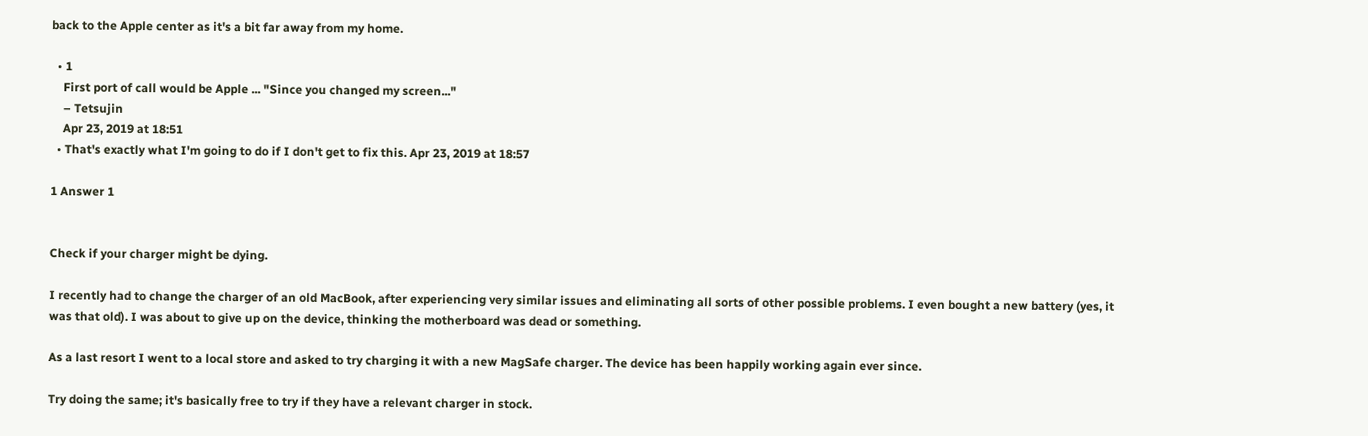back to the Apple center as it's a bit far away from my home.

  • 1
    First port of call would be Apple ... "Since you changed my screen..."
    – Tetsujin
    Apr 23, 2019 at 18:51
  • That's exactly what I'm going to do if I don't get to fix this. Apr 23, 2019 at 18:57

1 Answer 1


Check if your charger might be dying.

I recently had to change the charger of an old MacBook, after experiencing very similar issues and eliminating all sorts of other possible problems. I even bought a new battery (yes, it was that old). I was about to give up on the device, thinking the motherboard was dead or something.

As a last resort I went to a local store and asked to try charging it with a new MagSafe charger. The device has been happily working again ever since.

Try doing the same; it's basically free to try if they have a relevant charger in stock.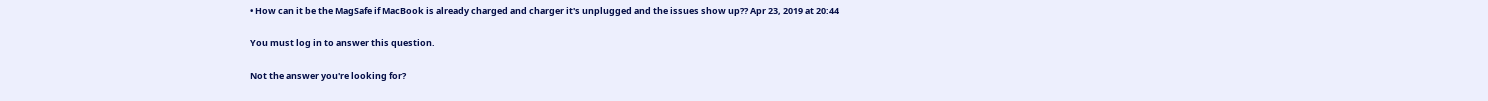• How can it be the MagSafe if MacBook is already charged and charger it's unplugged and the issues show up?? Apr 23, 2019 at 20:44

You must log in to answer this question.

Not the answer you're looking for?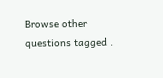Browse other questions tagged .